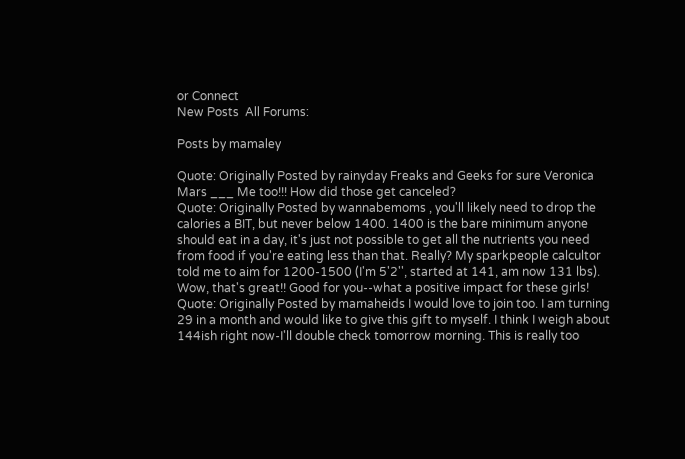or Connect
New Posts  All Forums:

Posts by mamaley

Quote: Originally Posted by rainyday Freaks and Geeks for sure Veronica Mars ___ Me too!!! How did those get canceled?
Quote: Originally Posted by wannabemoms , you'll likely need to drop the calories a BIT, but never below 1400. 1400 is the bare minimum anyone should eat in a day, it's just not possible to get all the nutrients you need from food if you're eating less than that. Really? My sparkpeople calcultor told me to aim for 1200-1500 (I'm 5'2'', started at 141, am now 131 lbs).
Wow, that's great!! Good for you--what a positive impact for these girls!
Quote: Originally Posted by mamaheids I would love to join too. I am turning 29 in a month and would like to give this gift to myself. I think I weigh about 144ish right now-I'll double check tomorrow morning. This is really too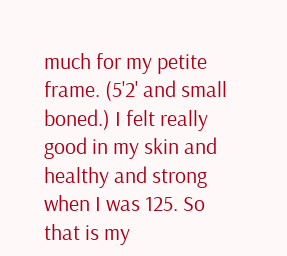much for my petite frame. (5'2' and small boned.) I felt really good in my skin and healthy and strong when I was 125. So that is my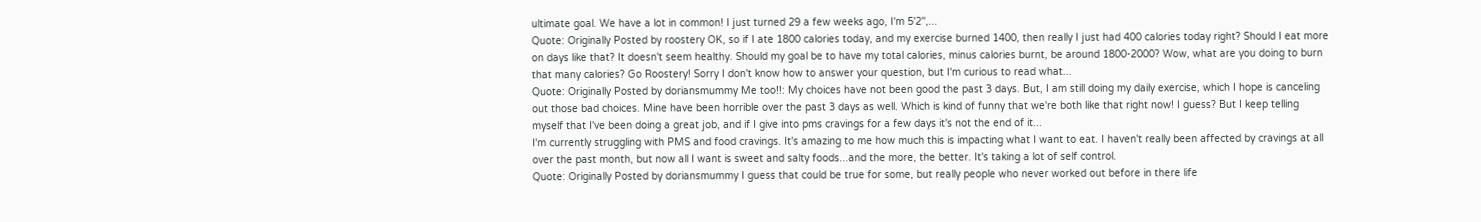ultimate goal. We have a lot in common! I just turned 29 a few weeks ago, I'm 5'2'',...
Quote: Originally Posted by roostery OK, so if I ate 1800 calories today, and my exercise burned 1400, then really I just had 400 calories today right? Should I eat more on days like that? It doesn't seem healthy. Should my goal be to have my total calories, minus calories burnt, be around 1800-2000? Wow, what are you doing to burn that many calories? Go Roostery! Sorry I don't know how to answer your question, but I'm curious to read what...
Quote: Originally Posted by doriansmummy Me too!!: My choices have not been good the past 3 days. But, I am still doing my daily exercise, which I hope is canceling out those bad choices. Mine have been horrible over the past 3 days as well. Which is kind of funny that we're both like that right now! I guess? But I keep telling myself that I've been doing a great job, and if I give into pms cravings for a few days it's not the end of it...
I'm currently struggling with PMS and food cravings. It's amazing to me how much this is impacting what I want to eat. I haven't really been affected by cravings at all over the past month, but now all I want is sweet and salty foods...and the more, the better. It's taking a lot of self control.
Quote: Originally Posted by doriansmummy I guess that could be true for some, but really people who never worked out before in there life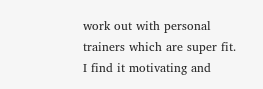work out with personal trainers which are super fit. I find it motivating and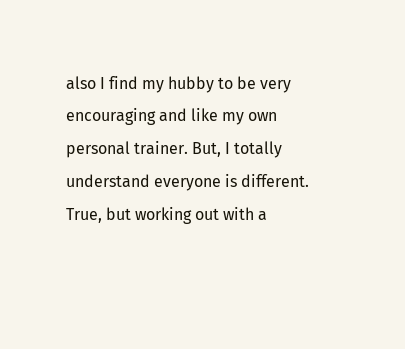also I find my hubby to be very encouraging and like my own personal trainer. But, I totally understand everyone is different. True, but working out with a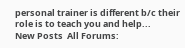personal trainer is different b/c their role is to teach you and help...
New Posts  All Forums: